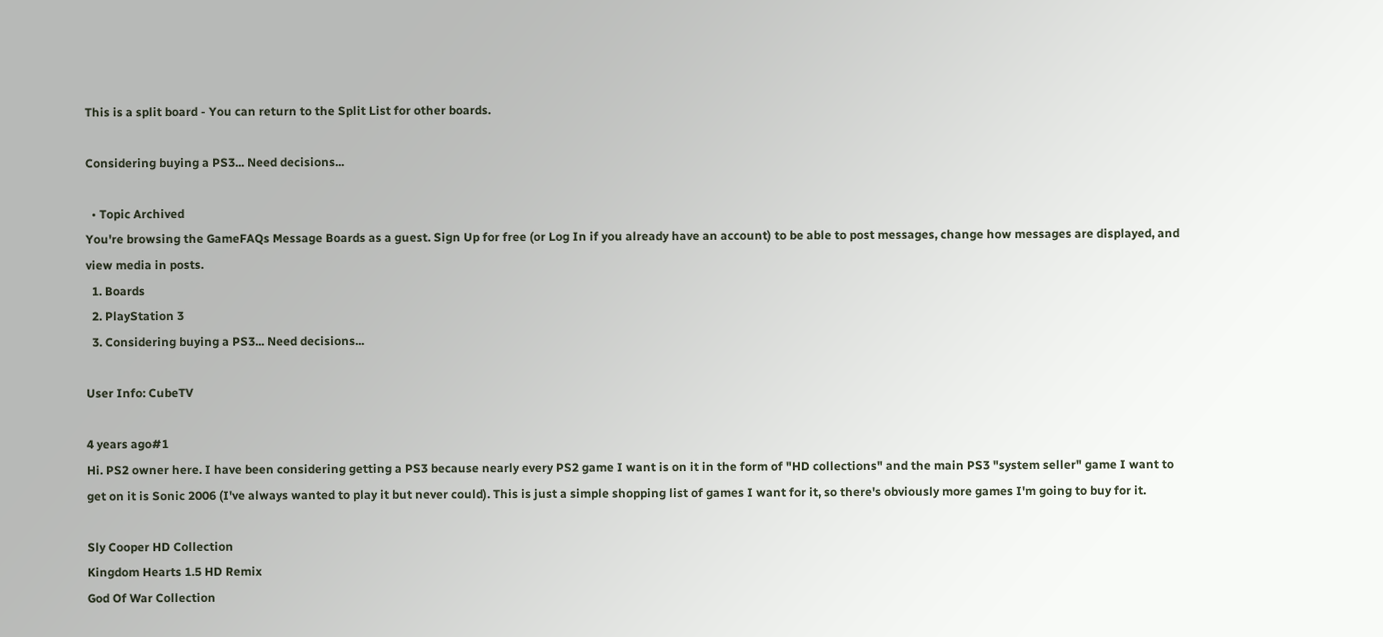This is a split board - You can return to the Split List for other boards.

Considering buying a PS3... Need decisions...

  • Topic Archived
You're browsing the GameFAQs Message Boards as a guest. Sign Up for free (or Log In if you already have an account) to be able to post messages, change how messages are displayed, and view media in posts.
  1. Boards
  2. PlayStation 3
  3. Considering buying a PS3... Need decisions...

User Info: CubeTV

4 years ago#1
Hi. PS2 owner here. I have been considering getting a PS3 because nearly every PS2 game I want is on it in the form of "HD collections" and the main PS3 "system seller" game I want to get on it is Sonic 2006 (I've always wanted to play it but never could). This is just a simple shopping list of games I want for it, so there's obviously more games I'm going to buy for it.

Sly Cooper HD Collection
Kingdom Hearts 1.5 HD Remix
God Of War Collection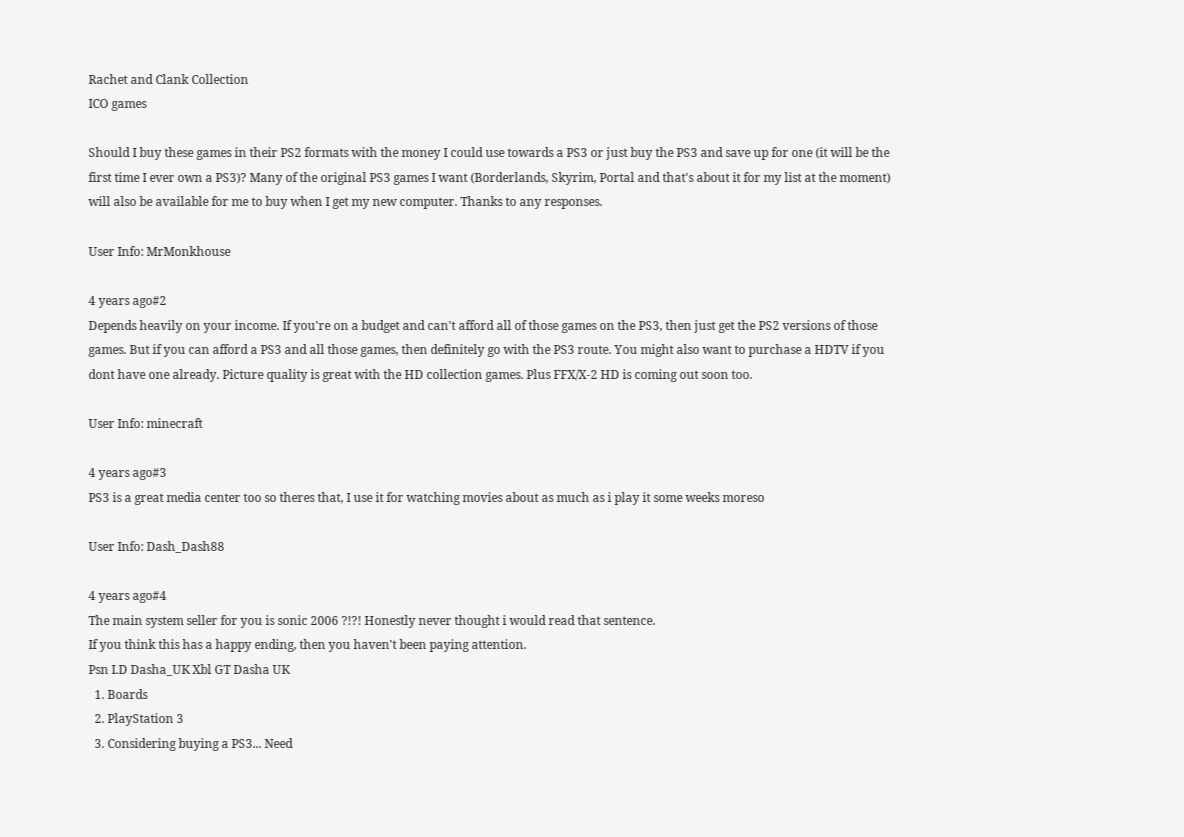Rachet and Clank Collection
ICO games

Should I buy these games in their PS2 formats with the money I could use towards a PS3 or just buy the PS3 and save up for one (it will be the first time I ever own a PS3)? Many of the original PS3 games I want (Borderlands, Skyrim, Portal and that's about it for my list at the moment) will also be available for me to buy when I get my new computer. Thanks to any responses.

User Info: MrMonkhouse

4 years ago#2
Depends heavily on your income. If you're on a budget and can't afford all of those games on the PS3, then just get the PS2 versions of those games. But if you can afford a PS3 and all those games, then definitely go with the PS3 route. You might also want to purchase a HDTV if you dont have one already. Picture quality is great with the HD collection games. Plus FFX/X-2 HD is coming out soon too.

User Info: minecraft

4 years ago#3
PS3 is a great media center too so theres that, I use it for watching movies about as much as i play it some weeks moreso

User Info: Dash_Dash88

4 years ago#4
The main system seller for you is sonic 2006 ?!?! Honestly never thought i would read that sentence.
If you think this has a happy ending, then you haven't been paying attention.
Psn I.D Dasha_UK Xbl GT Dasha UK
  1. Boards
  2. PlayStation 3
  3. Considering buying a PS3... Need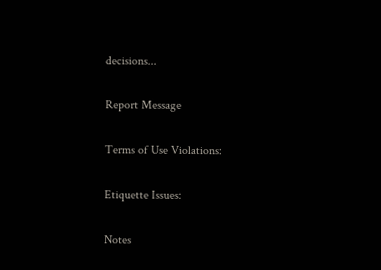decisions...

Report Message

Terms of Use Violations:

Etiquette Issues:

Notes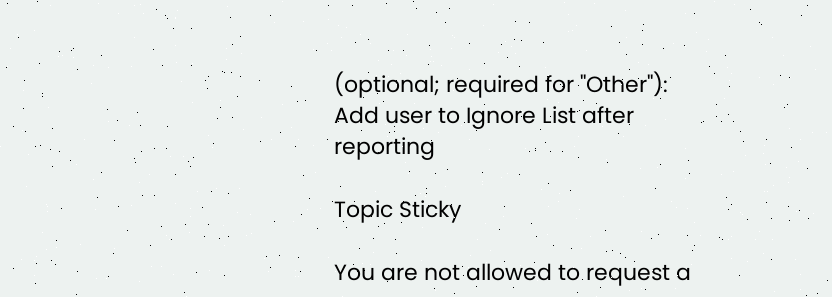(optional; required for "Other"):
Add user to Ignore List after reporting

Topic Sticky

You are not allowed to request a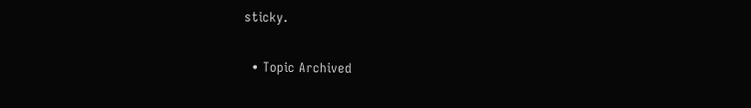sticky.

  • Topic Archived